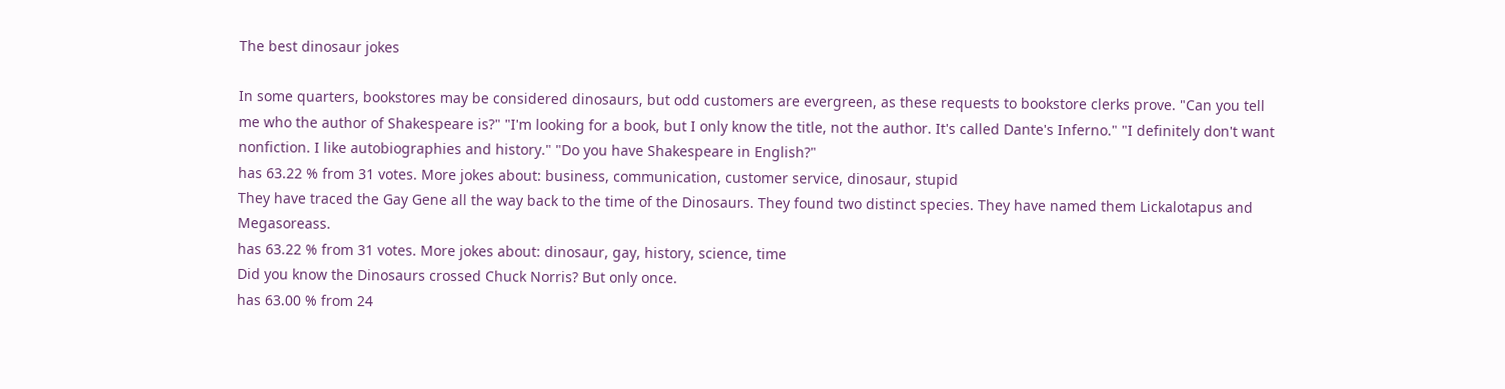The best dinosaur jokes

In some quarters, bookstores may be considered dinosaurs, but odd customers are evergreen, as these requests to bookstore clerks prove. "Can you tell me who the author of Shakespeare is?" "I'm looking for a book, but I only know the title, not the author. It's called Dante's Inferno." "I definitely don't want nonfiction. I like autobiographies and history." "Do you have Shakespeare in English?"
has 63.22 % from 31 votes. More jokes about: business, communication, customer service, dinosaur, stupid
They have traced the Gay Gene all the way back to the time of the Dinosaurs. They found two distinct species. They have named them Lickalotapus and Megasoreass.
has 63.22 % from 31 votes. More jokes about: dinosaur, gay, history, science, time
Did you know the Dinosaurs crossed Chuck Norris? But only once.
has 63.00 % from 24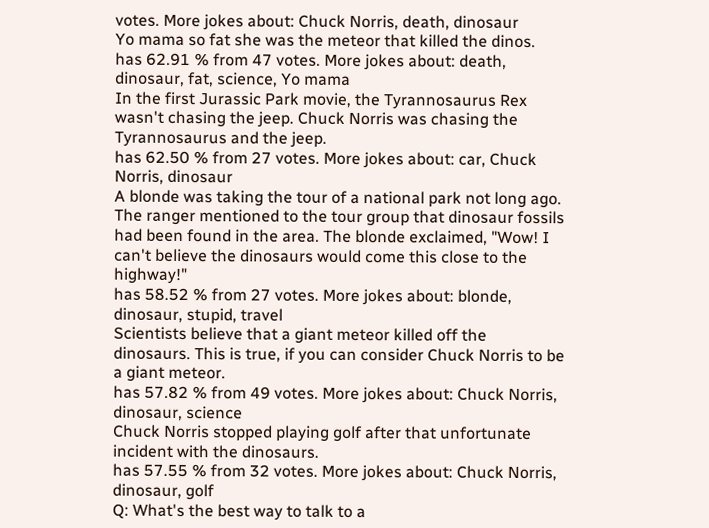votes. More jokes about: Chuck Norris, death, dinosaur
Yo mama so fat she was the meteor that killed the dinos.
has 62.91 % from 47 votes. More jokes about: death, dinosaur, fat, science, Yo mama
In the first Jurassic Park movie, the Tyrannosaurus Rex wasn't chasing the jeep. Chuck Norris was chasing the Tyrannosaurus and the jeep.
has 62.50 % from 27 votes. More jokes about: car, Chuck Norris, dinosaur
A blonde was taking the tour of a national park not long ago. The ranger mentioned to the tour group that dinosaur fossils had been found in the area. The blonde exclaimed, "Wow! I can't believe the dinosaurs would come this close to the highway!"
has 58.52 % from 27 votes. More jokes about: blonde, dinosaur, stupid, travel
Scientists believe that a giant meteor killed off the dinosaurs. This is true, if you can consider Chuck Norris to be a giant meteor.
has 57.82 % from 49 votes. More jokes about: Chuck Norris, dinosaur, science
Chuck Norris stopped playing golf after that unfortunate incident with the dinosaurs.
has 57.55 % from 32 votes. More jokes about: Chuck Norris, dinosaur, golf
Q: What's the best way to talk to a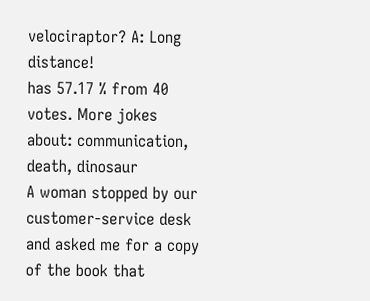velociraptor? A: Long distance!
has 57.17 % from 40 votes. More jokes about: communication, death, dinosaur
A woman stopped by our customer-service desk and asked me for a copy of the book that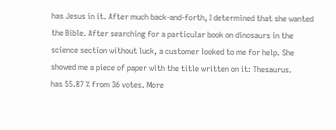has Jesus in it. After much back-and-forth, I determined that she wanted the Bible. After searching for a particular book on dinosaurs in the science section without luck, a customer looked to me for help. She showed me a piece of paper with the title written on it: Thesaurus.
has 55.87 % from 36 votes. More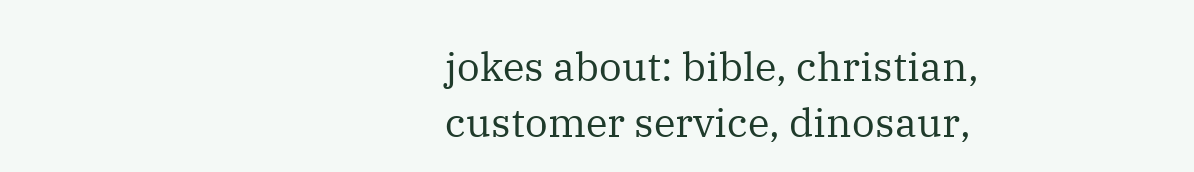jokes about: bible, christian, customer service, dinosaur,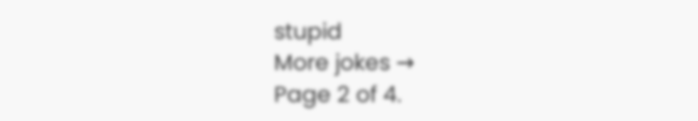stupid
More jokes →
Page 2 of 4.